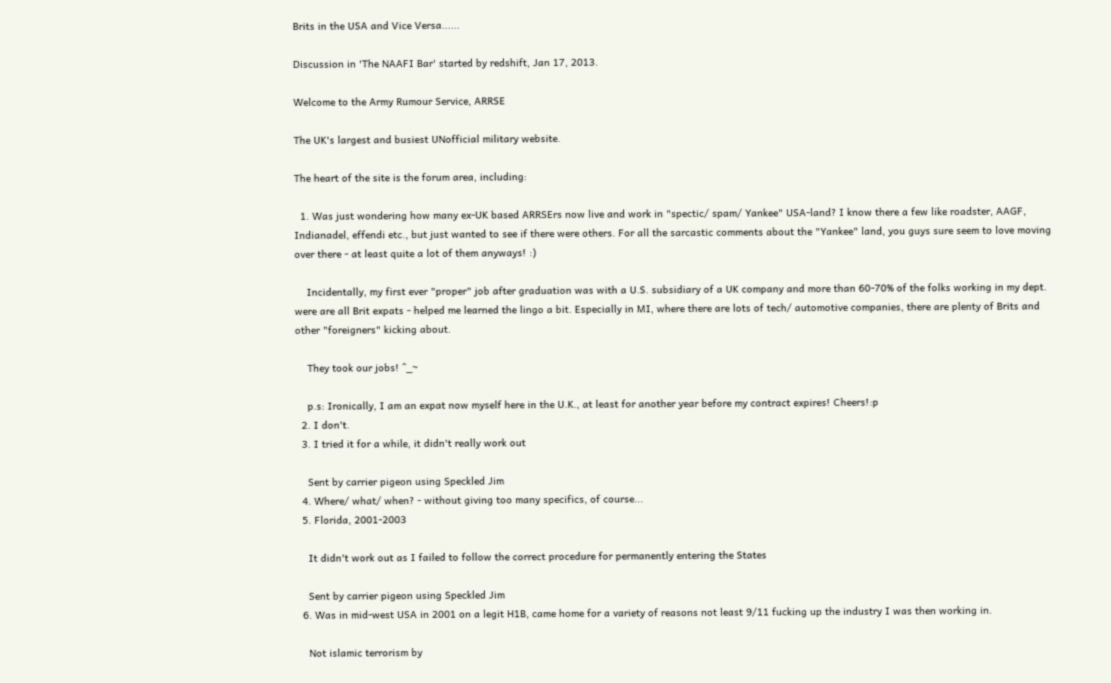Brits in the USA and Vice Versa......

Discussion in 'The NAAFI Bar' started by redshift, Jan 17, 2013.

Welcome to the Army Rumour Service, ARRSE

The UK's largest and busiest UNofficial military website.

The heart of the site is the forum area, including:

  1. Was just wondering how many ex-UK based ARRSErs now live and work in "spectic/ spam/ Yankee" USA-land? I know there a few like roadster, AAGF, Indianadel, effendi etc., but just wanted to see if there were others. For all the sarcastic comments about the "Yankee" land, you guys sure seem to love moving over there - at least quite a lot of them anyways! :)

    Incidentally, my first ever "proper" job after graduation was with a U.S. subsidiary of a UK company and more than 60-70% of the folks working in my dept. were are all Brit expats - helped me learned the lingo a bit. Especially in MI, where there are lots of tech/ automotive companies, there are plenty of Brits and other "foreigners" kicking about.

    They took our jobs! ^_~

    p.s: Ironically, I am an expat now myself here in the U.K., at least for another year before my contract expires! Cheers!:p
  2. I don't.
  3. I tried it for a while, it didn't really work out

    Sent by carrier pigeon using Speckled Jim
  4. Where/ what/ when? - without giving too many specifics, of course...
  5. Florida, 2001-2003

    It didn't work out as I failed to follow the correct procedure for permanently entering the States

    Sent by carrier pigeon using Speckled Jim
  6. Was in mid-west USA in 2001 on a legit H1B, came home for a variety of reasons not least 9/11 fucking up the industry I was then working in.

    Not islamic terrorism by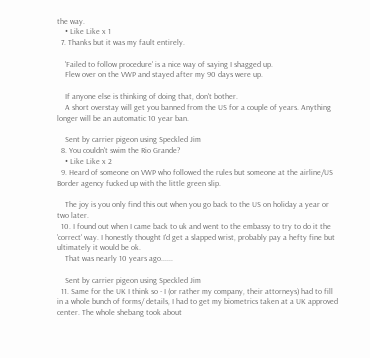the way.
    • Like Like x 1
  7. Thanks but it was my fault entirely.

    'Failed to follow procedure' is a nice way of saying I shagged up.
    Flew over on the VWP and stayed after my 90 days were up.

    If anyone else is thinking of doing that, don't bother.
    A short overstay will get you banned from the US for a couple of years. Anything longer will be an automatic 10 year ban.

    Sent by carrier pigeon using Speckled Jim
  8. You couldn't swim the Rio Grande?
    • Like Like x 2
  9. Heard of someone on VWP who followed the rules but someone at the airline/US Border agency fucked up with the little green slip.

    The joy is you only find this out when you go back to the US on holiday a year or two later.
  10. I found out when I came back to uk and went to the embassy to try to do it the 'correct' way. I honestly thought I'd get a slapped wrist, probably pay a hefty fine but ultimately it would be ok.
    That was nearly 10 years ago......

    Sent by carrier pigeon using Speckled Jim
  11. Same for the UK I think so - I (or rather my company, their attorneys) had to fill in a whole bunch of forms/ details, I had to get my biometrics taken at a UK approved center. The whole shebang took about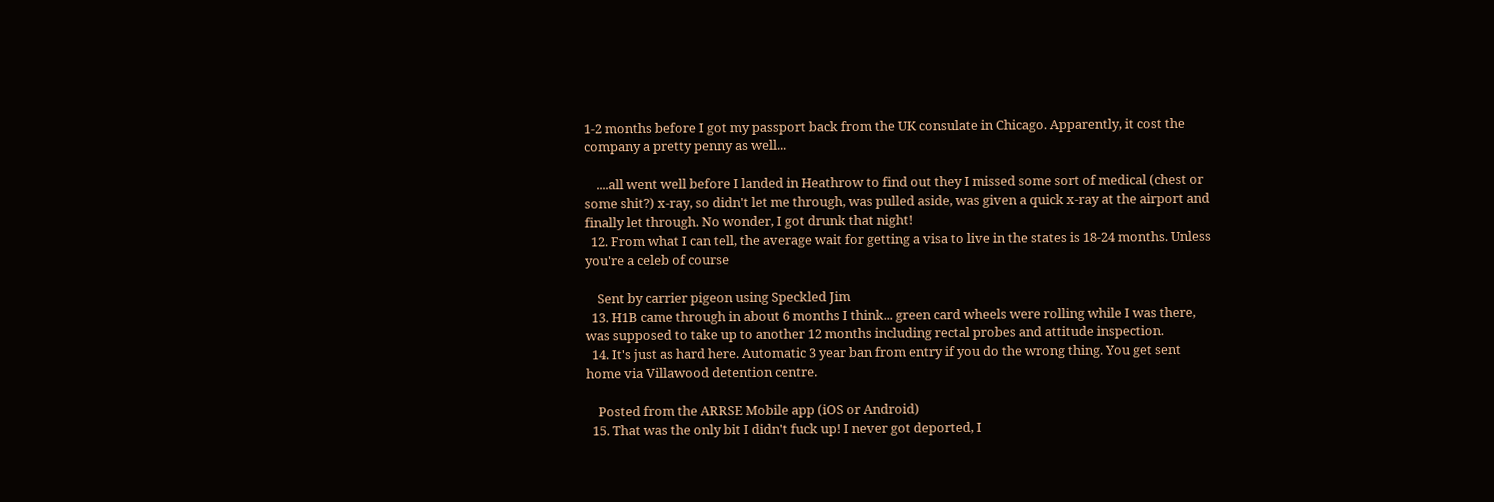1-2 months before I got my passport back from the UK consulate in Chicago. Apparently, it cost the company a pretty penny as well...

    ....all went well before I landed in Heathrow to find out they I missed some sort of medical (chest or some shit?) x-ray, so didn't let me through, was pulled aside, was given a quick x-ray at the airport and finally let through. No wonder, I got drunk that night!
  12. From what I can tell, the average wait for getting a visa to live in the states is 18-24 months. Unless you're a celeb of course

    Sent by carrier pigeon using Speckled Jim
  13. H1B came through in about 6 months I think... green card wheels were rolling while I was there, was supposed to take up to another 12 months including rectal probes and attitude inspection.
  14. It's just as hard here. Automatic 3 year ban from entry if you do the wrong thing. You get sent home via Villawood detention centre.

    Posted from the ARRSE Mobile app (iOS or Android)
  15. That was the only bit I didn't fuck up! I never got deported, I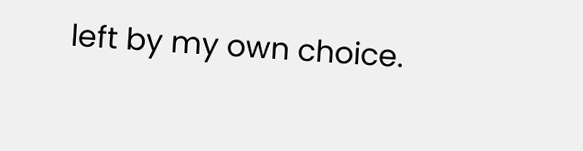left by my own choice.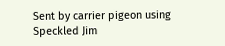Sent by carrier pigeon using Speckled Jim